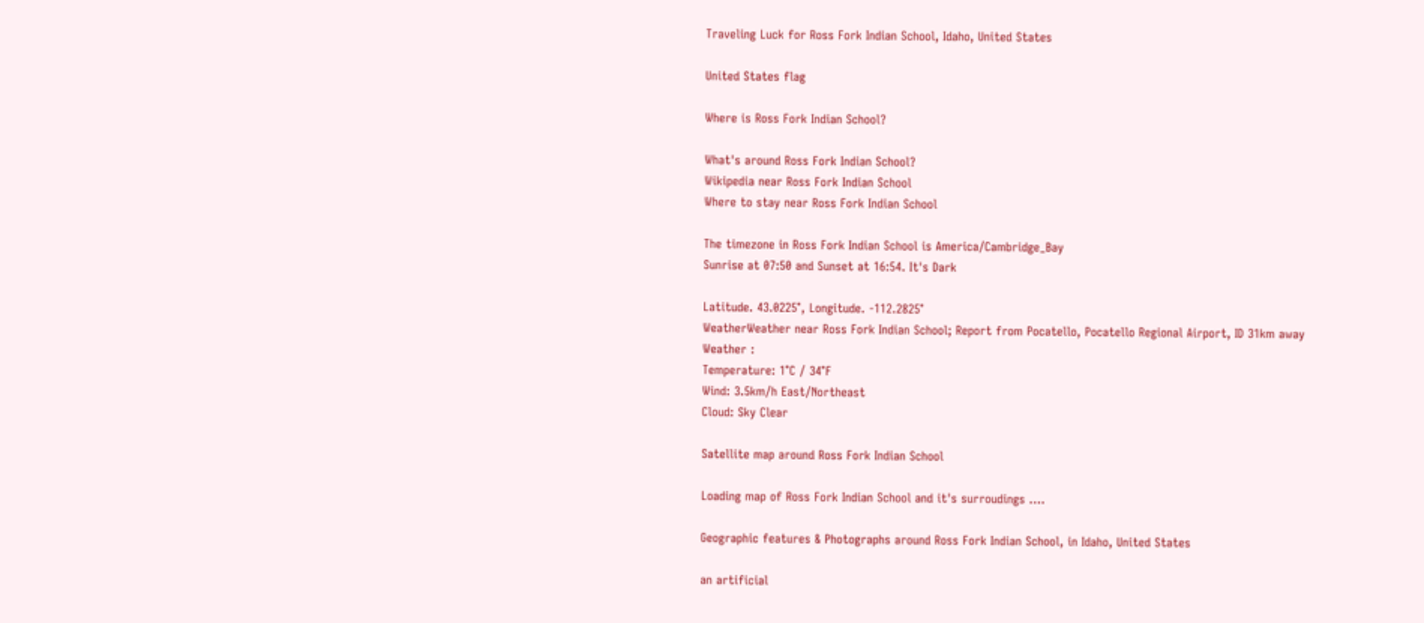Traveling Luck for Ross Fork Indian School, Idaho, United States

United States flag

Where is Ross Fork Indian School?

What's around Ross Fork Indian School?
Wikipedia near Ross Fork Indian School
Where to stay near Ross Fork Indian School

The timezone in Ross Fork Indian School is America/Cambridge_Bay
Sunrise at 07:50 and Sunset at 16:54. It's Dark

Latitude. 43.0225°, Longitude. -112.2825°
WeatherWeather near Ross Fork Indian School; Report from Pocatello, Pocatello Regional Airport, ID 31km away
Weather :
Temperature: 1°C / 34°F
Wind: 3.5km/h East/Northeast
Cloud: Sky Clear

Satellite map around Ross Fork Indian School

Loading map of Ross Fork Indian School and it's surroudings ....

Geographic features & Photographs around Ross Fork Indian School, in Idaho, United States

an artificial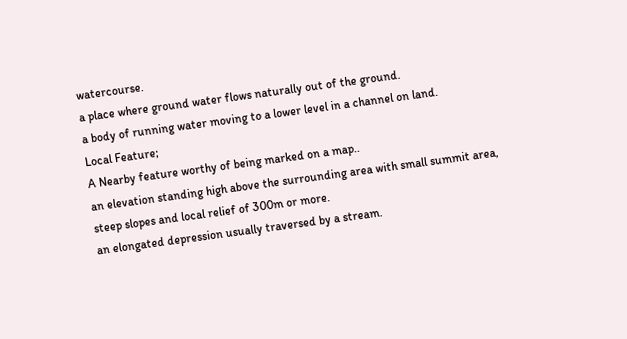watercourse.
a place where ground water flows naturally out of the ground.
a body of running water moving to a lower level in a channel on land.
Local Feature;
A Nearby feature worthy of being marked on a map..
an elevation standing high above the surrounding area with small summit area, steep slopes and local relief of 300m or more.
an elongated depression usually traversed by a stream.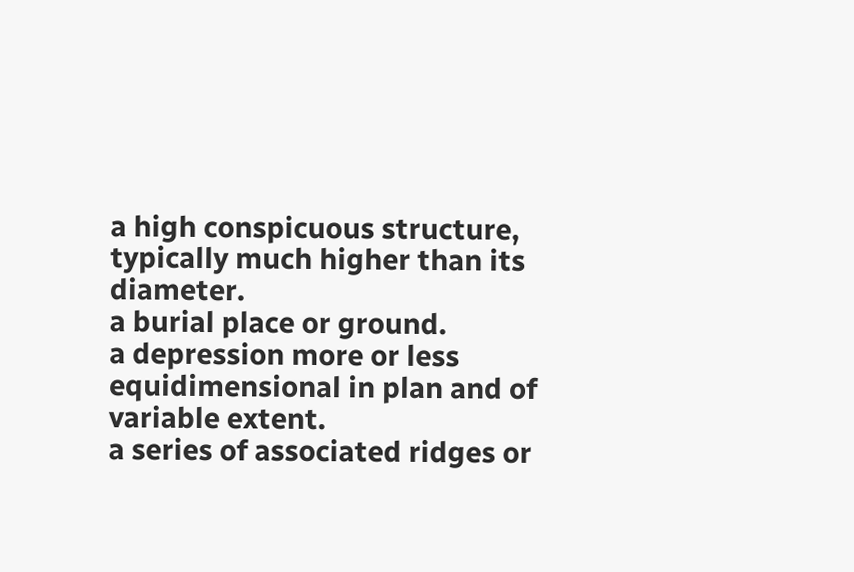a high conspicuous structure, typically much higher than its diameter.
a burial place or ground.
a depression more or less equidimensional in plan and of variable extent.
a series of associated ridges or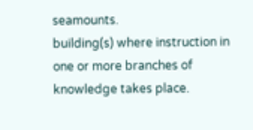seamounts.
building(s) where instruction in one or more branches of knowledge takes place.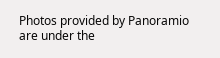Photos provided by Panoramio are under the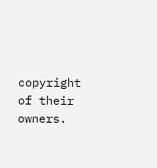copyright of their owners.